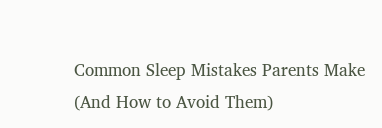Common Sleep Mistakes Parents Make (And How to Avoid Them)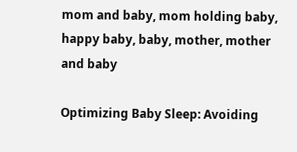mom and baby, mom holding baby, happy baby, baby, mother, mother and baby

Optimizing Baby Sleep: Avoiding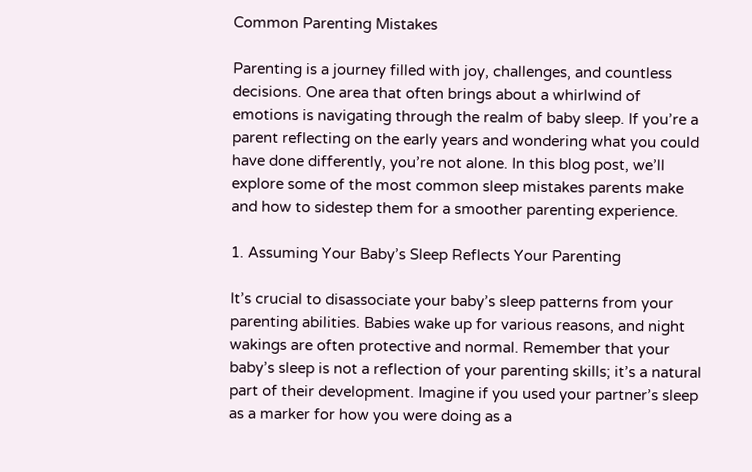Common Parenting Mistakes

Parenting is a journey filled with joy, challenges, and countless decisions. One area that often brings about a whirlwind of emotions is navigating through the realm of baby sleep. If you’re a parent reflecting on the early years and wondering what you could have done differently, you’re not alone. In this blog post, we’ll explore some of the most common sleep mistakes parents make and how to sidestep them for a smoother parenting experience.

1. Assuming Your Baby’s Sleep Reflects Your Parenting

It’s crucial to disassociate your baby’s sleep patterns from your parenting abilities. Babies wake up for various reasons, and night wakings are often protective and normal. Remember that your baby’s sleep is not a reflection of your parenting skills; it’s a natural part of their development. Imagine if you used your partner’s sleep as a marker for how you were doing as a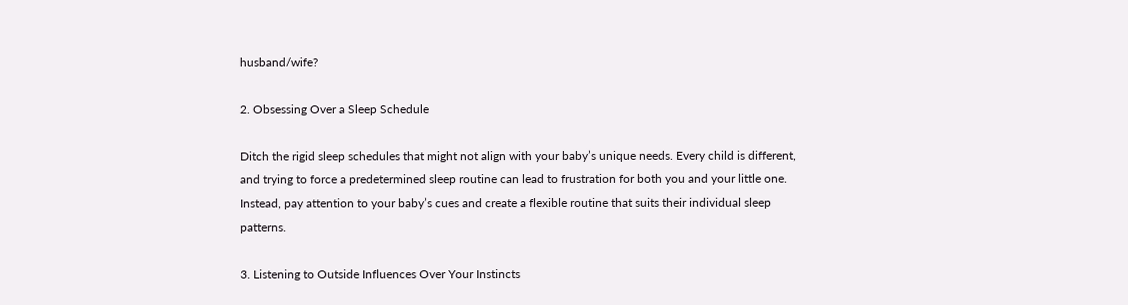husband/wife?

2. Obsessing Over a Sleep Schedule

Ditch the rigid sleep schedules that might not align with your baby’s unique needs. Every child is different, and trying to force a predetermined sleep routine can lead to frustration for both you and your little one. Instead, pay attention to your baby’s cues and create a flexible routine that suits their individual sleep patterns.

3. Listening to Outside Influences Over Your Instincts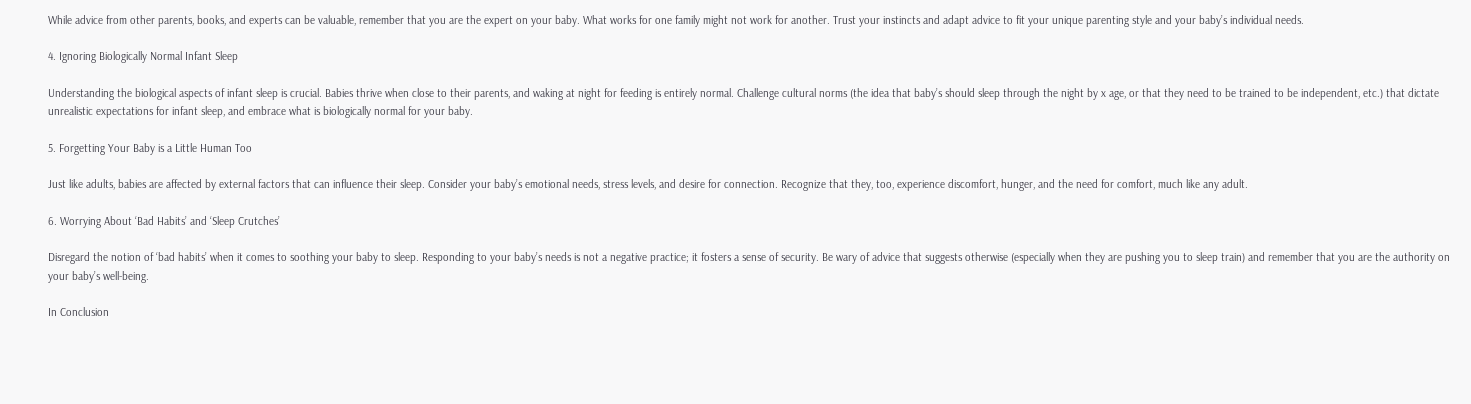While advice from other parents, books, and experts can be valuable, remember that you are the expert on your baby. What works for one family might not work for another. Trust your instincts and adapt advice to fit your unique parenting style and your baby’s individual needs.

4. Ignoring Biologically Normal Infant Sleep

Understanding the biological aspects of infant sleep is crucial. Babies thrive when close to their parents, and waking at night for feeding is entirely normal. Challenge cultural norms (the idea that baby’s should sleep through the night by x age, or that they need to be trained to be independent, etc.) that dictate unrealistic expectations for infant sleep, and embrace what is biologically normal for your baby.

5. Forgetting Your Baby is a Little Human Too

Just like adults, babies are affected by external factors that can influence their sleep. Consider your baby’s emotional needs, stress levels, and desire for connection. Recognize that they, too, experience discomfort, hunger, and the need for comfort, much like any adult.

6. Worrying About ‘Bad Habits’ and ‘Sleep Crutches’

Disregard the notion of ‘bad habits’ when it comes to soothing your baby to sleep. Responding to your baby’s needs is not a negative practice; it fosters a sense of security. Be wary of advice that suggests otherwise (especially when they are pushing you to sleep train) and remember that you are the authority on your baby’s well-being.

In Conclusion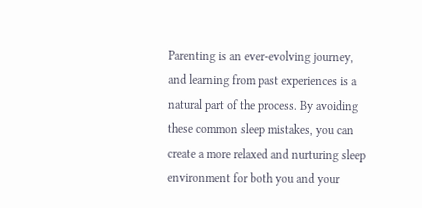Parenting is an ever-evolving journey, and learning from past experiences is a natural part of the process. By avoiding these common sleep mistakes, you can create a more relaxed and nurturing sleep environment for both you and your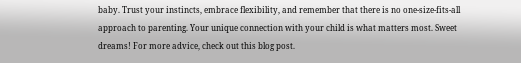baby. Trust your instincts, embrace flexibility, and remember that there is no one-size-fits-all approach to parenting. Your unique connection with your child is what matters most. Sweet dreams! For more advice, check out this blog post.